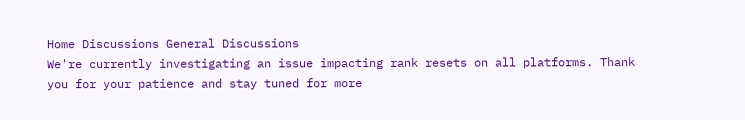Home Discussions General Discussions
We're currently investigating an issue impacting rank resets on all platforms. Thank you for your patience and stay tuned for more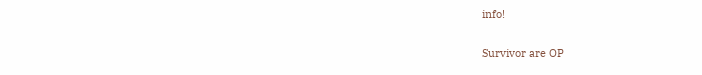info!

Survivor are OP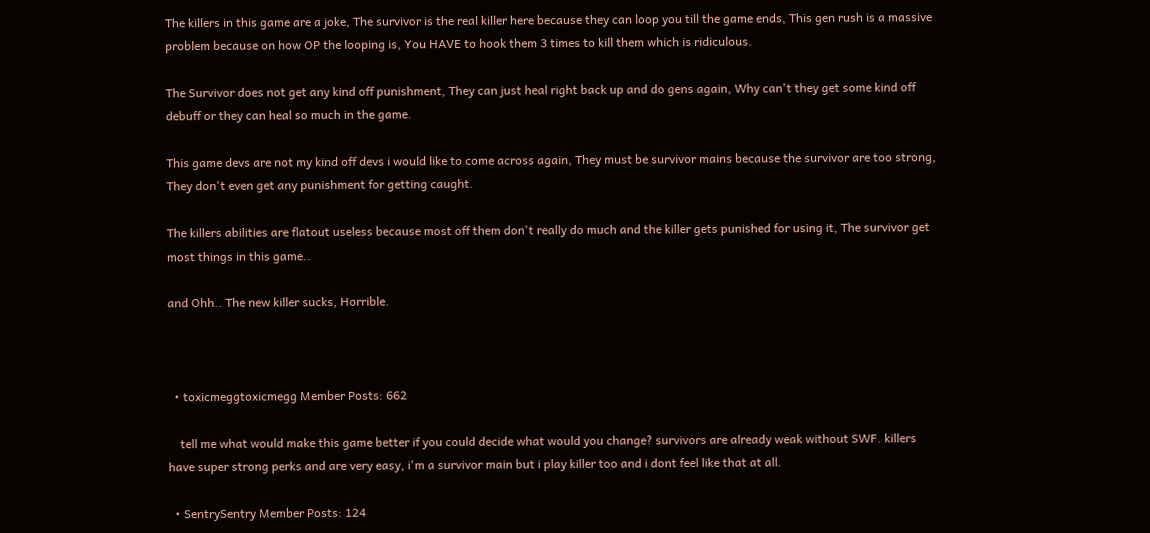The killers in this game are a joke, The survivor is the real killer here because they can loop you till the game ends, This gen rush is a massive problem because on how OP the looping is, You HAVE to hook them 3 times to kill them which is ridiculous.

The Survivor does not get any kind off punishment, They can just heal right back up and do gens again, Why can't they get some kind off debuff or they can heal so much in the game.

This game devs are not my kind off devs i would like to come across again, They must be survivor mains because the survivor are too strong, They don't even get any punishment for getting caught.

The killers abilities are flatout useless because most off them don't really do much and the killer gets punished for using it, The survivor get most things in this game..

and Ohh.. The new killer sucks, Horrible.



  • toxicmeggtoxicmegg Member Posts: 662

    tell me what would make this game better if you could decide what would you change? survivors are already weak without SWF. killers have super strong perks and are very easy, i'm a survivor main but i play killer too and i dont feel like that at all.

  • SentrySentry Member Posts: 124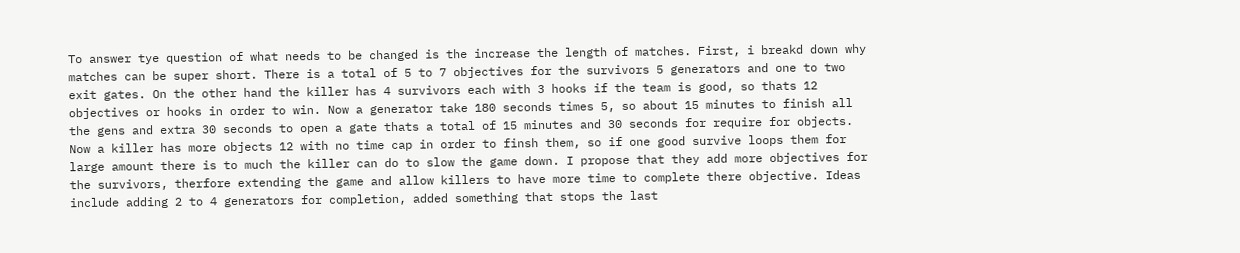To answer tye question of what needs to be changed is the increase the length of matches. First, i breakd down why matches can be super short. There is a total of 5 to 7 objectives for the survivors 5 generators and one to two exit gates. On the other hand the killer has 4 survivors each with 3 hooks if the team is good, so thats 12 objectives or hooks in order to win. Now a generator take 180 seconds times 5, so about 15 minutes to finish all the gens and extra 30 seconds to open a gate thats a total of 15 minutes and 30 seconds for require for objects. Now a killer has more objects 12 with no time cap in order to finsh them, so if one good survive loops them for large amount there is to much the killer can do to slow the game down. I propose that they add more objectives for the survivors, therfore extending the game and allow killers to have more time to complete there objective. Ideas include adding 2 to 4 generators for completion, added something that stops the last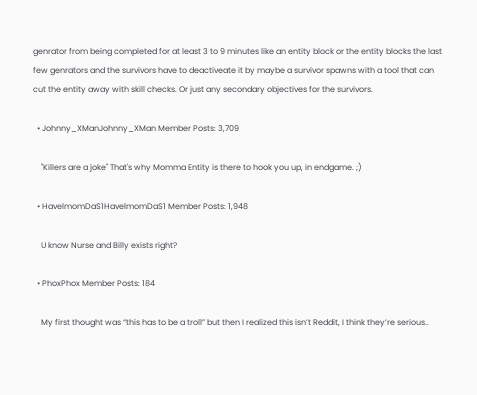genrator from being completed for at least 3 to 9 minutes like an entity block or the entity blocks the last few genrators and the survivors have to deactiveate it by maybe a survivor spawns with a tool that can cut the entity away with skill checks. Or just any secondary objectives for the survivors.

  • Johnny_XManJohnny_XMan Member Posts: 3,709

    "Killers are a joke" That's why Momma Entity is there to hook you up, in endgame. ;)

  • HavelmomDaS1HavelmomDaS1 Member Posts: 1,948

    U know Nurse and Billy exists right?

  • PhoxPhox Member Posts: 184

    My first thought was “this has to be a troll” but then I realized this isn’t Reddit, I think they’re serious..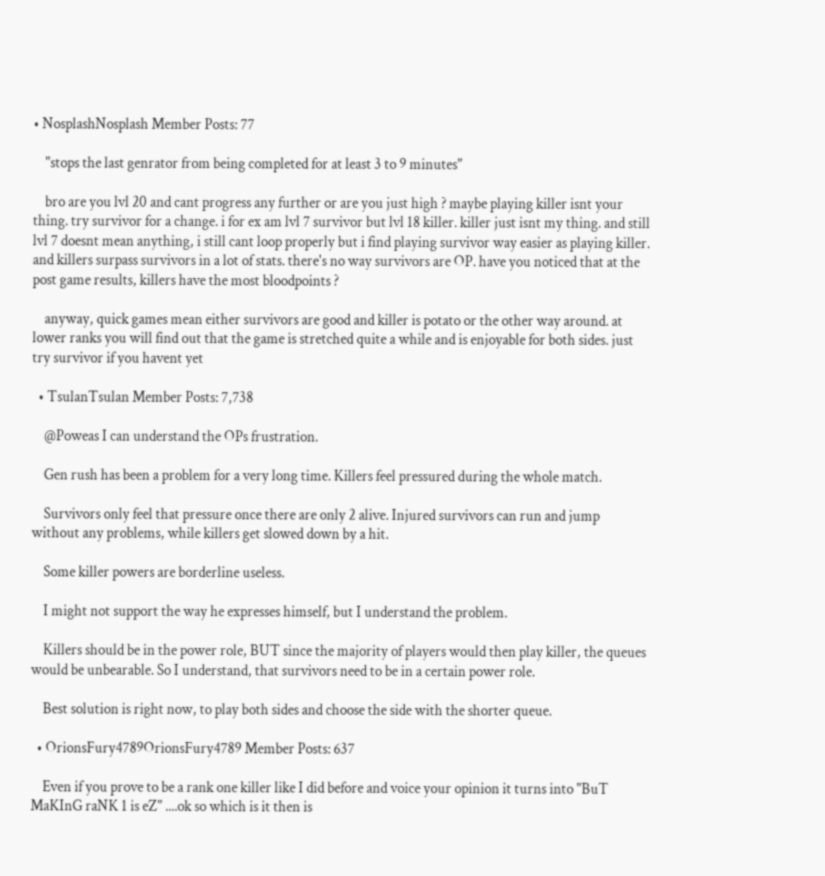• NosplashNosplash Member Posts: 77

    "stops the last genrator from being completed for at least 3 to 9 minutes"

    bro are you lvl 20 and cant progress any further or are you just high ? maybe playing killer isnt your thing. try survivor for a change. i for ex am lvl 7 survivor but lvl 18 killer. killer just isnt my thing. and still lvl 7 doesnt mean anything, i still cant loop properly but i find playing survivor way easier as playing killer. and killers surpass survivors in a lot of stats. there's no way survivors are OP. have you noticed that at the post game results, killers have the most bloodpoints ?

    anyway, quick games mean either survivors are good and killer is potato or the other way around. at lower ranks you will find out that the game is stretched quite a while and is enjoyable for both sides. just try survivor if you havent yet

  • TsulanTsulan Member Posts: 7,738

    @Poweas I can understand the OPs frustration.

    Gen rush has been a problem for a very long time. Killers feel pressured during the whole match.

    Survivors only feel that pressure once there are only 2 alive. Injured survivors can run and jump without any problems, while killers get slowed down by a hit.

    Some killer powers are borderline useless.

    I might not support the way he expresses himself, but I understand the problem.

    Killers should be in the power role, BUT since the majority of players would then play killer, the queues would be unbearable. So I understand, that survivors need to be in a certain power role.

    Best solution is right now, to play both sides and choose the side with the shorter queue.

  • OrionsFury4789OrionsFury4789 Member Posts: 637

    Even if you prove to be a rank one killer like I did before and voice your opinion it turns into "BuT MaKInG raNK 1 is eZ" ....ok so which is it then is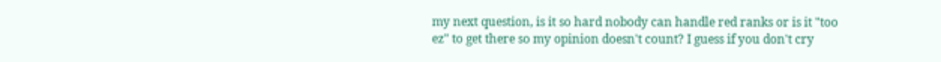my next question, is it so hard nobody can handle red ranks or is it "too ez" to get there so my opinion doesn't count? I guess if you don't cry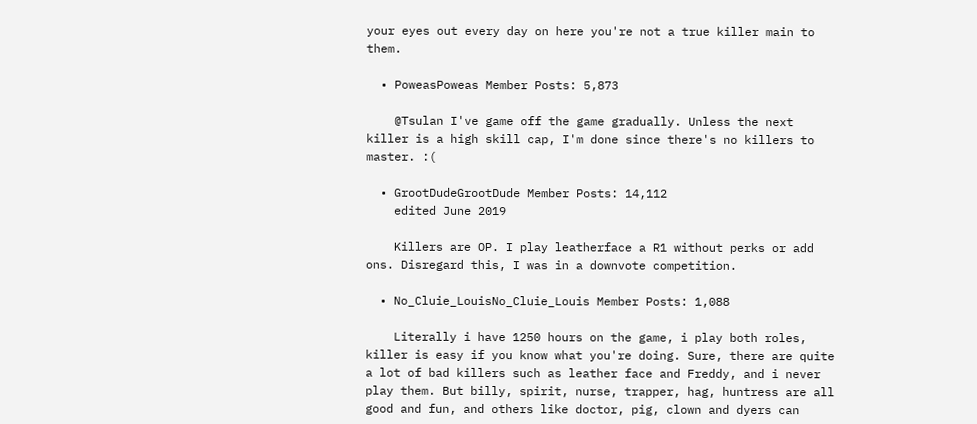your eyes out every day on here you're not a true killer main to them.

  • PoweasPoweas Member Posts: 5,873

    @Tsulan I've game off the game gradually. Unless the next killer is a high skill cap, I'm done since there's no killers to master. :(

  • GrootDudeGrootDude Member Posts: 14,112
    edited June 2019

    Killers are OP. I play leatherface a R1 without perks or add ons. Disregard this, I was in a downvote competition.

  • No_Cluie_LouisNo_Cluie_Louis Member Posts: 1,088

    Literally i have 1250 hours on the game, i play both roles, killer is easy if you know what you're doing. Sure, there are quite a lot of bad killers such as leather face and Freddy, and i never play them. But billy, spirit, nurse, trapper, hag, huntress are all good and fun, and others like doctor, pig, clown and dyers can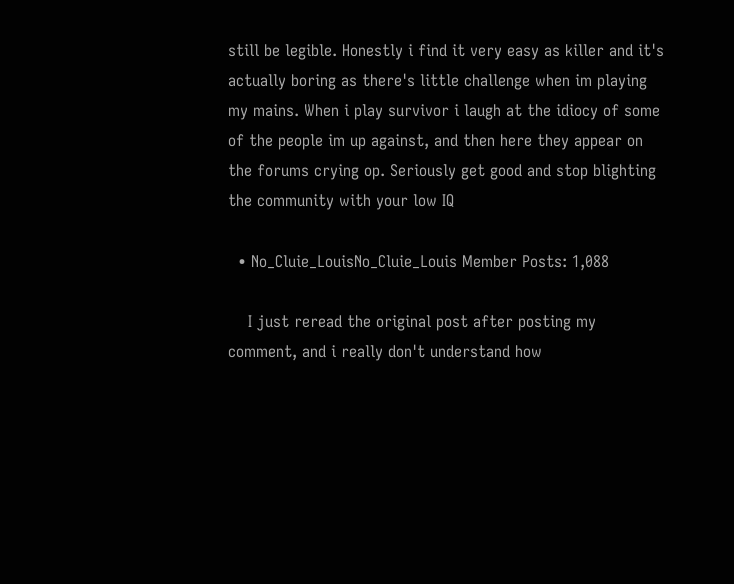still be legible. Honestly i find it very easy as killer and it's actually boring as there's little challenge when im playing my mains. When i play survivor i laugh at the idiocy of some of the people im up against, and then here they appear on the forums crying op. Seriously get good and stop blighting the community with your low IQ

  • No_Cluie_LouisNo_Cluie_Louis Member Posts: 1,088

    I just reread the original post after posting my comment, and i really don't understand how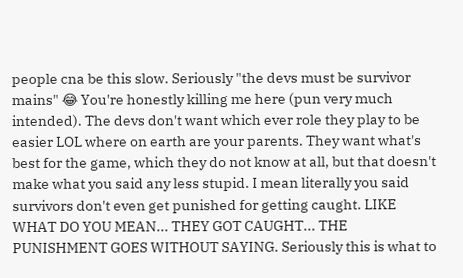people cna be this slow. Seriously "the devs must be survivor mains" 😂 You're honestly killing me here (pun very much intended). The devs don't want which ever role they play to be easier LOL where on earth are your parents. They want what's best for the game, which they do not know at all, but that doesn't make what you said any less stupid. I mean literally you said survivors don't even get punished for getting caught. LIKE WHAT DO YOU MEAN... THEY GOT CAUGHT... THE PUNISHMENT GOES WITHOUT SAYING. Seriously this is what to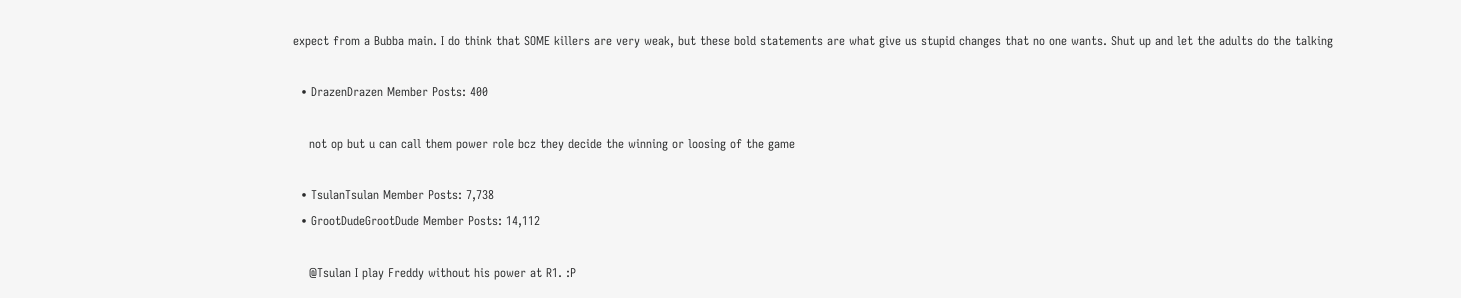expect from a Bubba main. I do think that SOME killers are very weak, but these bold statements are what give us stupid changes that no one wants. Shut up and let the adults do the talking

  • DrazenDrazen Member Posts: 400

    not op but u can call them power role bcz they decide the winning or loosing of the game

  • TsulanTsulan Member Posts: 7,738
  • GrootDudeGrootDude Member Posts: 14,112

    @Tsulan I play Freddy without his power at R1. :P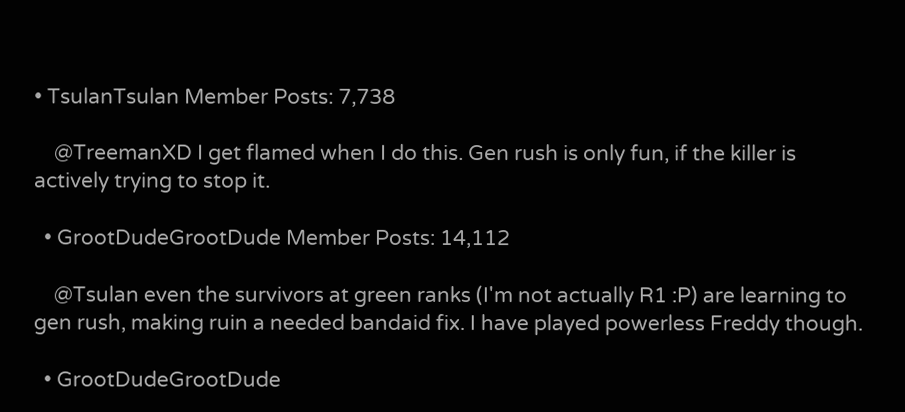• TsulanTsulan Member Posts: 7,738

    @TreemanXD I get flamed when I do this. Gen rush is only fun, if the killer is actively trying to stop it.

  • GrootDudeGrootDude Member Posts: 14,112

    @Tsulan even the survivors at green ranks (I'm not actually R1 :P) are learning to gen rush, making ruin a needed bandaid fix. I have played powerless Freddy though.

  • GrootDudeGrootDude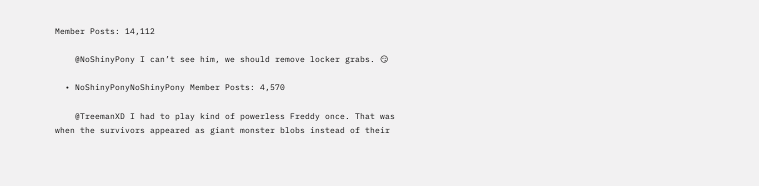Member Posts: 14,112

    @NoShinyPony I can’t see him, we should remove locker grabs. 😏

  • NoShinyPonyNoShinyPony Member Posts: 4,570

    @TreemanXD I had to play kind of powerless Freddy once. That was when the survivors appeared as giant monster blobs instead of their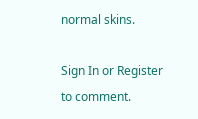normal skins.

Sign In or Register to comment.